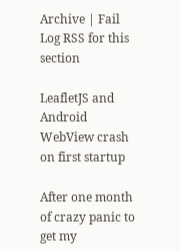Archive | Fail Log RSS for this section

LeafletJS and Android WebView crash on first startup

After one month of crazy panic to get my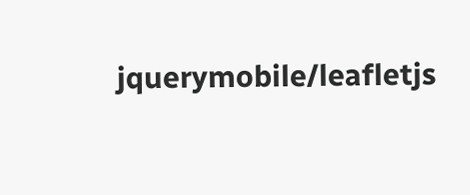jquerymobile/leafletjs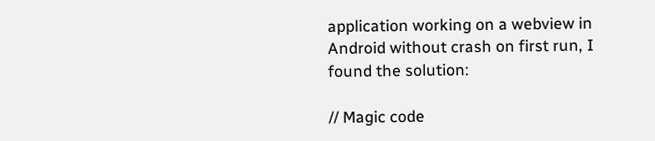application working on a webview in Android without crash on first run, I found the solution:

// Magic code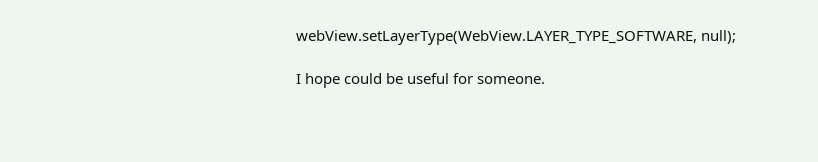webView.setLayerType(WebView.LAYER_TYPE_SOFTWARE, null);

I hope could be useful for someone.